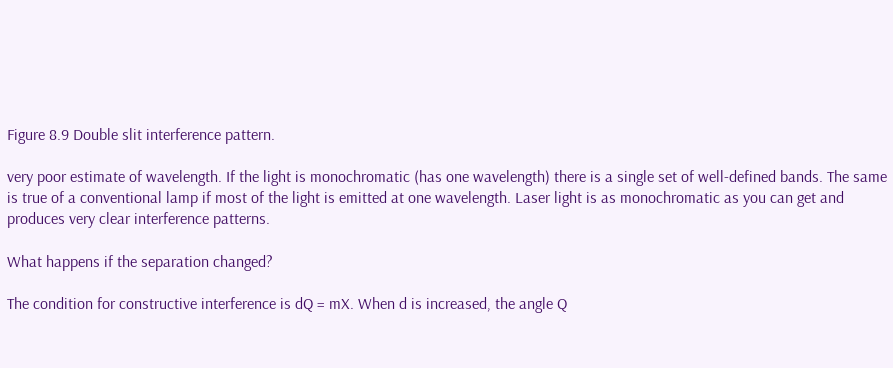Figure 8.9 Double slit interference pattern.

very poor estimate of wavelength. If the light is monochromatic (has one wavelength) there is a single set of well-defined bands. The same is true of a conventional lamp if most of the light is emitted at one wavelength. Laser light is as monochromatic as you can get and produces very clear interference patterns.

What happens if the separation changed?

The condition for constructive interference is dQ = mX. When d is increased, the angle Q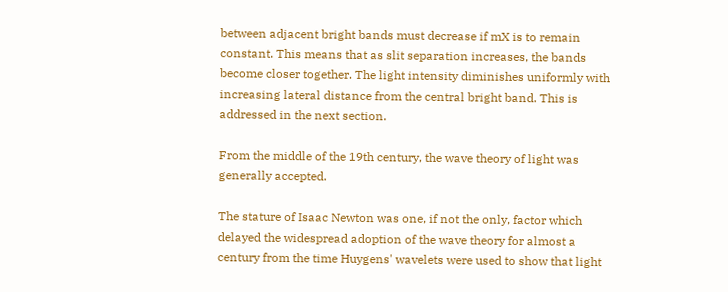between adjacent bright bands must decrease if mX is to remain constant. This means that as slit separation increases, the bands become closer together. The light intensity diminishes uniformly with increasing lateral distance from the central bright band. This is addressed in the next section.

From the middle of the 19th century, the wave theory of light was generally accepted.

The stature of Isaac Newton was one, if not the only, factor which delayed the widespread adoption of the wave theory for almost a century from the time Huygens' wavelets were used to show that light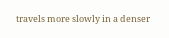travels more slowly in a denser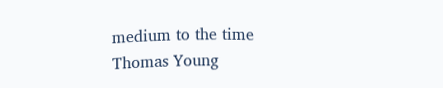medium to the time Thomas Young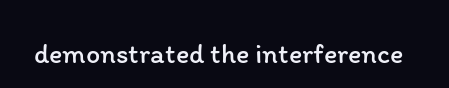demonstrated the interference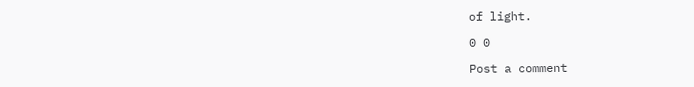of light.

0 0

Post a comment